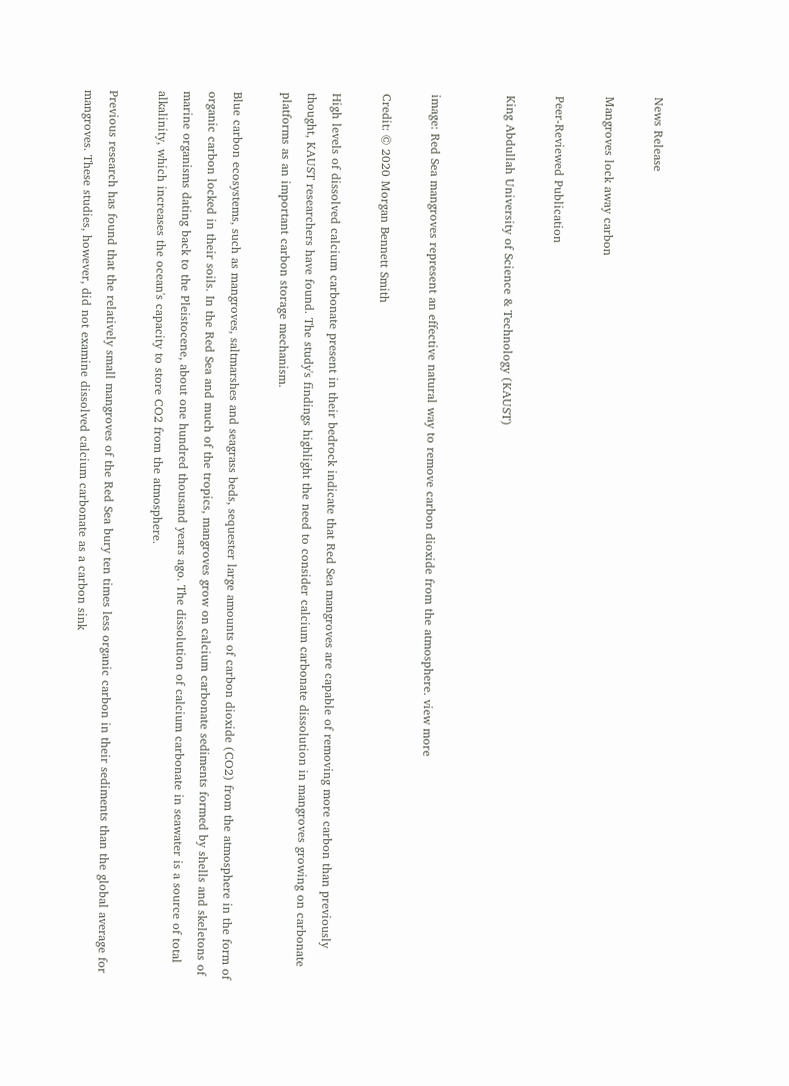News Release

Mangroves lock away carbon

Peer-Reviewed Publication

King Abdullah University of Science & Technology (KAUST)


image: Red Sea mangroves represent an effective natural way to remove carbon dioxide from the atmosphere. view more

Credit: © 2020 Morgan Bennett Smith

High levels of dissolved calcium carbonate present in their bedrock indicate that Red Sea mangroves are capable of removing more carbon than previously thought, KAUST researchers have found. The study's findings highlight the need to consider calcium carbonate dissolution in mangroves growing on carbonate platforms as an important carbon storage mechanism.

Blue carbon ecosystems, such as mangroves, saltmarshes and seagrass beds, sequester large amounts of carbon dioxide (CO2) from the atmosphere in the form of organic carbon locked in their soils. In the Red Sea and much of the tropics, mangroves grow on calcium carbonate sediments formed by shells and skeletons of marine organisms dating back to the Pleistocene, about one hundred thousand years ago. The dissolution of calcium carbonate in seawater is a source of total alkalinity, which increases the ocean's capacity to store CO2 from the atmosphere.

Previous research has found that the relatively small mangroves of the Red Sea bury ten times less organic carbon in their sediments than the global average for mangroves. These studies, however, did not examine dissolved calcium carbonate as a carbon sink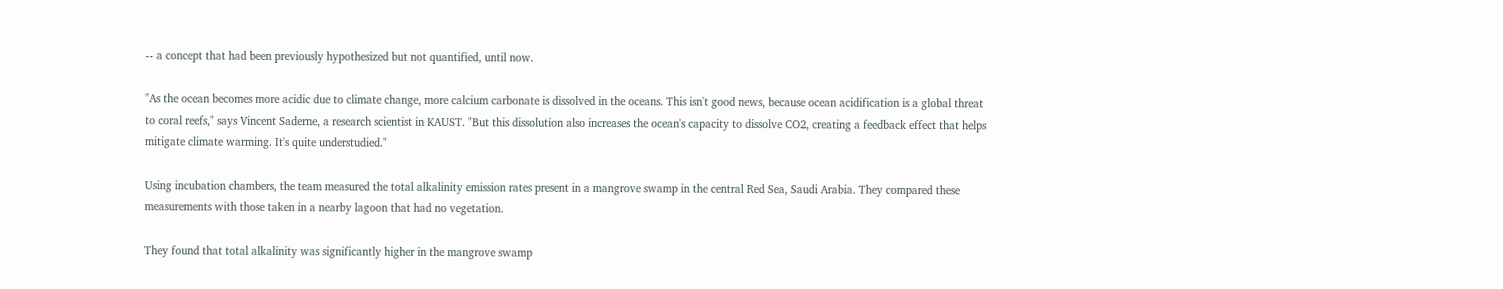-- a concept that had been previously hypothesized but not quantified, until now.

"As the ocean becomes more acidic due to climate change, more calcium carbonate is dissolved in the oceans. This isn't good news, because ocean acidification is a global threat to coral reefs," says Vincent Saderne, a research scientist in KAUST. "But this dissolution also increases the ocean's capacity to dissolve CO2, creating a feedback effect that helps mitigate climate warming. It's quite understudied."

Using incubation chambers, the team measured the total alkalinity emission rates present in a mangrove swamp in the central Red Sea, Saudi Arabia. They compared these measurements with those taken in a nearby lagoon that had no vegetation.

They found that total alkalinity was significantly higher in the mangrove swamp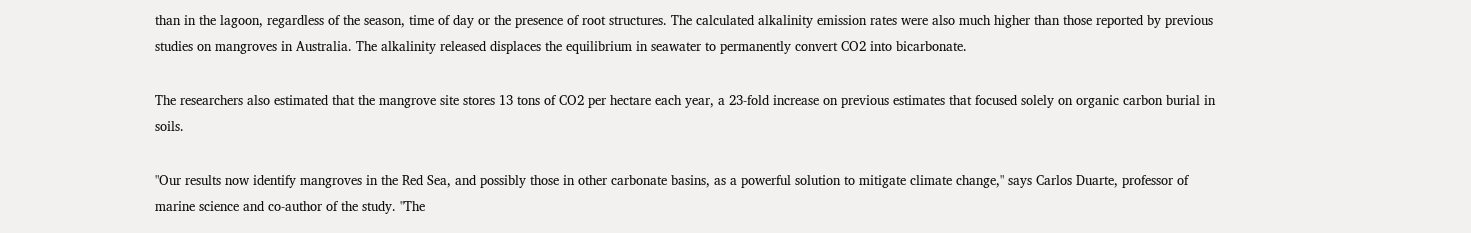than in the lagoon, regardless of the season, time of day or the presence of root structures. The calculated alkalinity emission rates were also much higher than those reported by previous studies on mangroves in Australia. The alkalinity released displaces the equilibrium in seawater to permanently convert CO2 into bicarbonate.

The researchers also estimated that the mangrove site stores 13 tons of CO2 per hectare each year, a 23-fold increase on previous estimates that focused solely on organic carbon burial in soils.

"Our results now identify mangroves in the Red Sea, and possibly those in other carbonate basins, as a powerful solution to mitigate climate change," says Carlos Duarte, professor of marine science and co-author of the study. "The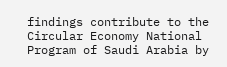findings contribute to the Circular Economy National Program of Saudi Arabia by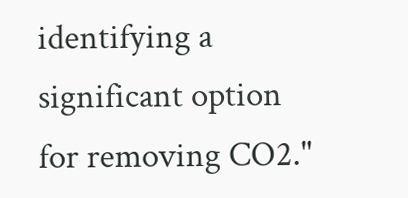identifying a significant option for removing CO2."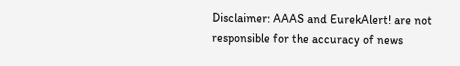Disclaimer: AAAS and EurekAlert! are not responsible for the accuracy of news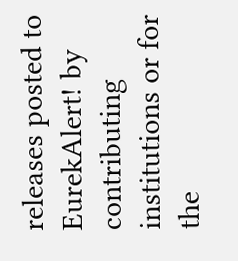releases posted to EurekAlert! by contributing institutions or for the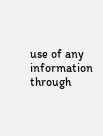use of any information through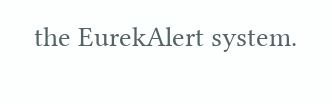the EurekAlert system.